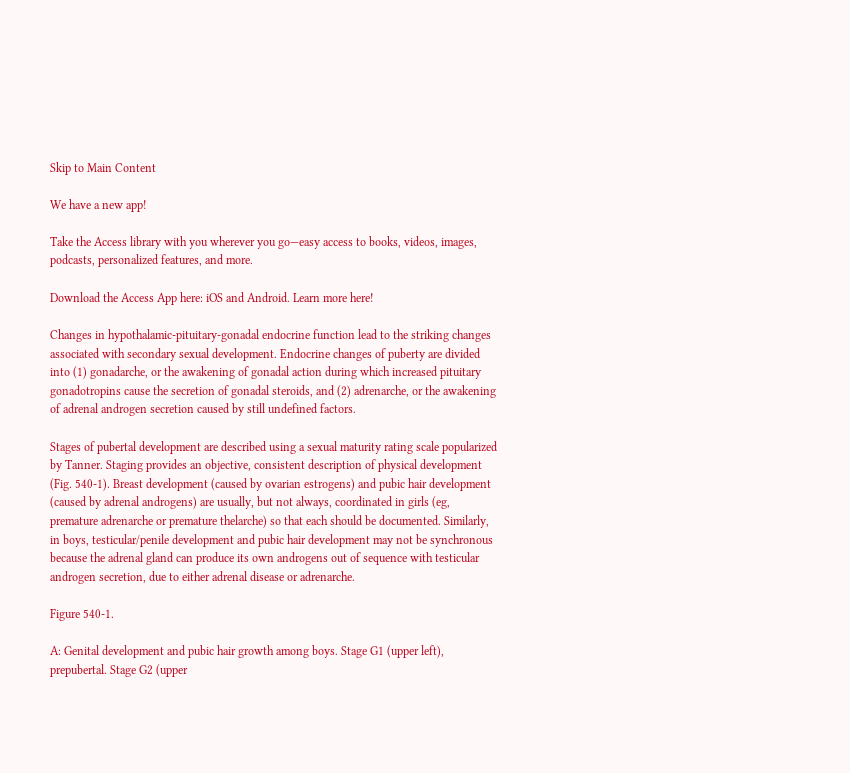Skip to Main Content

We have a new app!

Take the Access library with you wherever you go—easy access to books, videos, images, podcasts, personalized features, and more.

Download the Access App here: iOS and Android. Learn more here!

Changes in hypothalamic-pituitary-gonadal endocrine function lead to the striking changes associated with secondary sexual development. Endocrine changes of puberty are divided into (1) gonadarche, or the awakening of gonadal action during which increased pituitary gonadotropins cause the secretion of gonadal steroids, and (2) adrenarche, or the awakening of adrenal androgen secretion caused by still undefined factors.

Stages of pubertal development are described using a sexual maturity rating scale popularized by Tanner. Staging provides an objective, consistent description of physical development (Fig. 540-1). Breast development (caused by ovarian estrogens) and pubic hair development (caused by adrenal androgens) are usually, but not always, coordinated in girls (eg, premature adrenarche or premature thelarche) so that each should be documented. Similarly, in boys, testicular/penile development and pubic hair development may not be synchronous because the adrenal gland can produce its own androgens out of sequence with testicular androgen secretion, due to either adrenal disease or adrenarche.

Figure 540-1.

A: Genital development and pubic hair growth among boys. Stage G1 (upper left), prepubertal. Stage G2 (upper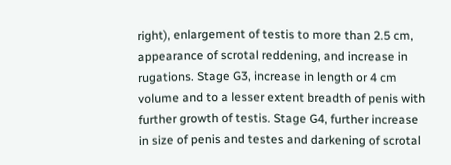right), enlargement of testis to more than 2.5 cm, appearance of scrotal reddening, and increase in rugations. Stage G3, increase in length or 4 cm volume and to a lesser extent breadth of penis with further growth of testis. Stage G4, further increase in size of penis and testes and darkening of scrotal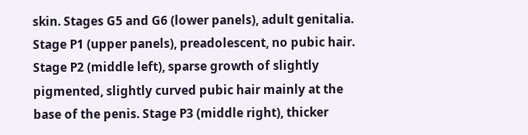skin. Stages G5 and G6 (lower panels), adult genitalia. Stage P1 (upper panels), preadolescent, no pubic hair. Stage P2 (middle left), sparse growth of slightly pigmented, slightly curved pubic hair mainly at the base of the penis. Stage P3 (middle right), thicker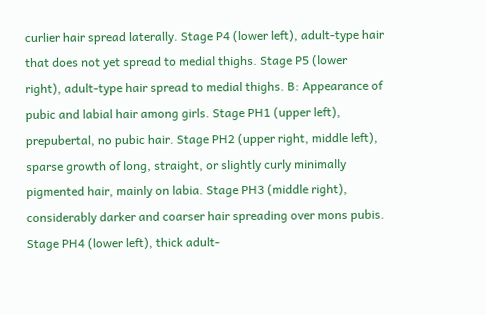curlier hair spread laterally. Stage P4 (lower left), adult-type hair that does not yet spread to medial thighs. Stage P5 (lower right), adult-type hair spread to medial thighs. B: Appearance of pubic and labial hair among girls. Stage PH1 (upper left), prepubertal, no pubic hair. Stage PH2 (upper right, middle left), sparse growth of long, straight, or slightly curly minimally pigmented hair, mainly on labia. Stage PH3 (middle right), considerably darker and coarser hair spreading over mons pubis. Stage PH4 (lower left), thick adult-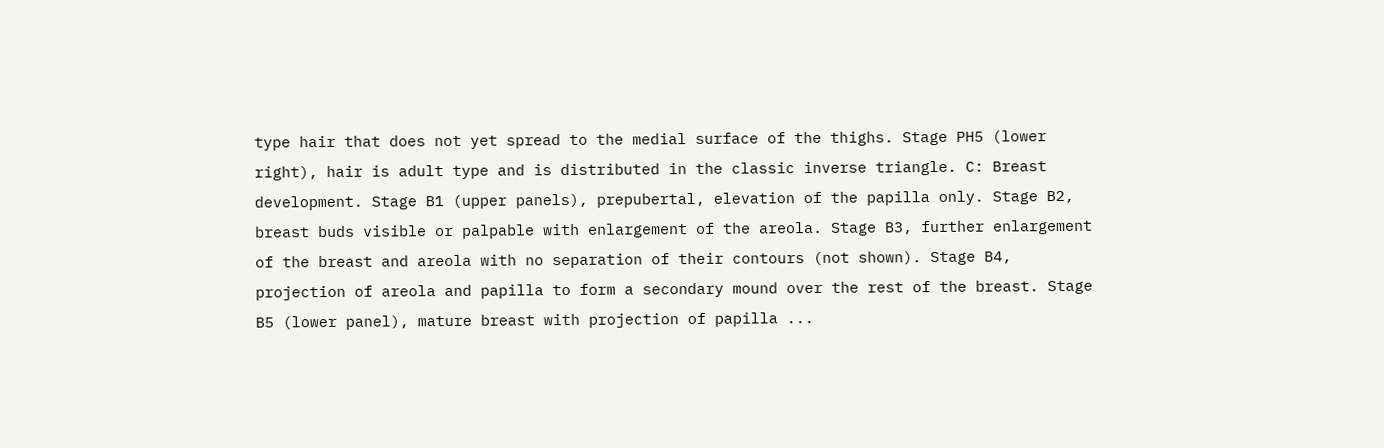type hair that does not yet spread to the medial surface of the thighs. Stage PH5 (lower right), hair is adult type and is distributed in the classic inverse triangle. C: Breast development. Stage B1 (upper panels), prepubertal, elevation of the papilla only. Stage B2, breast buds visible or palpable with enlargement of the areola. Stage B3, further enlargement of the breast and areola with no separation of their contours (not shown). Stage B4, projection of areola and papilla to form a secondary mound over the rest of the breast. Stage B5 (lower panel), mature breast with projection of papilla ...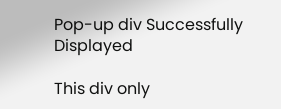Pop-up div Successfully Displayed

This div only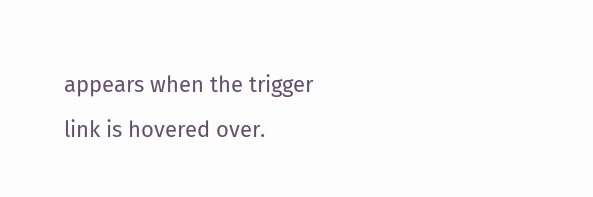appears when the trigger link is hovered over.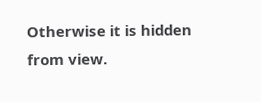Otherwise it is hidden from view.